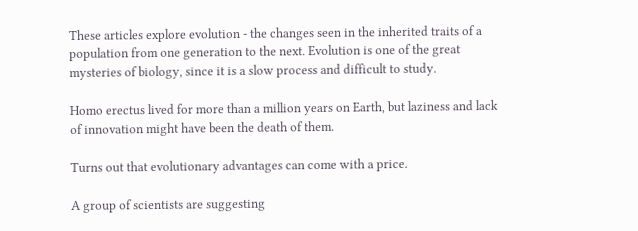These articles explore evolution - the changes seen in the inherited traits of a population from one generation to the next. Evolution is one of the great mysteries of biology, since it is a slow process and difficult to study.

Homo erectus lived for more than a million years on Earth, but laziness and lack of innovation might have been the death of them.

Turns out that evolutionary advantages can come with a price.

A group of scientists are suggesting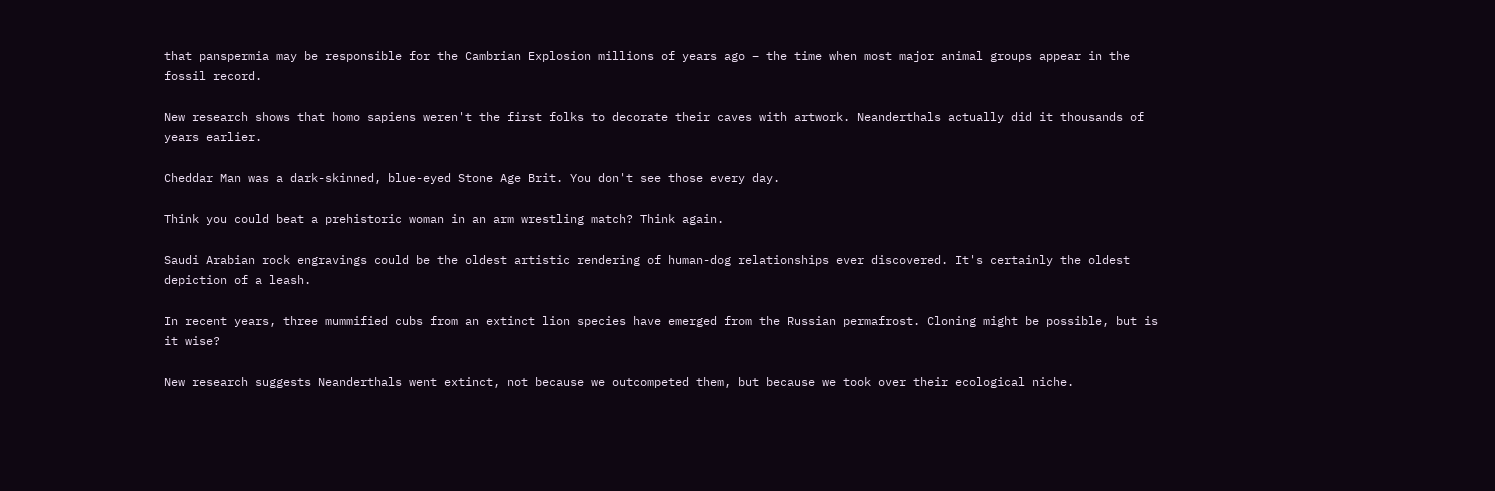that panspermia may be responsible for the Cambrian Explosion millions of years ago – the time when most major animal groups appear in the fossil record.

New research shows that homo sapiens weren't the first folks to decorate their caves with artwork. Neanderthals actually did it thousands of years earlier.

Cheddar Man was a dark-skinned, blue-eyed Stone Age Brit. You don't see those every day.

Think you could beat a prehistoric woman in an arm wrestling match? Think again.

Saudi Arabian rock engravings could be the oldest artistic rendering of human-dog relationships ever discovered. It's certainly the oldest depiction of a leash.

In recent years, three mummified cubs from an extinct lion species have emerged from the Russian permafrost. Cloning might be possible, but is it wise?

New research suggests Neanderthals went extinct, not because we outcompeted them, but because we took over their ecological niche.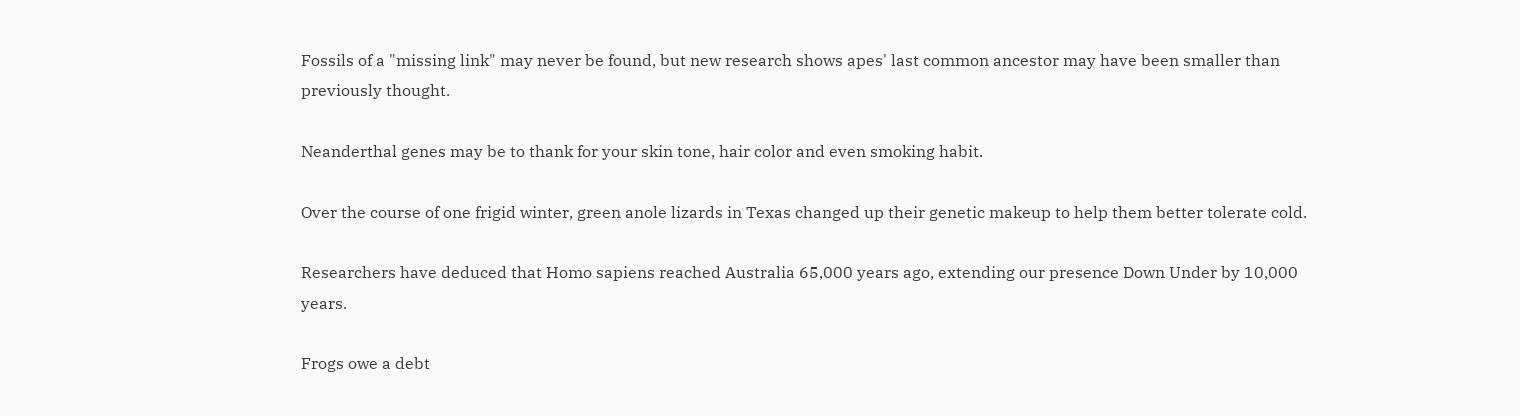Fossils of a "missing link" may never be found, but new research shows apes' last common ancestor may have been smaller than previously thought.

Neanderthal genes may be to thank for your skin tone, hair color and even smoking habit.

Over the course of one frigid winter, green anole lizards in Texas changed up their genetic makeup to help them better tolerate cold.

Researchers have deduced that Homo sapiens reached Australia 65,000 years ago, extending our presence Down Under by 10,000 years.

Frogs owe a debt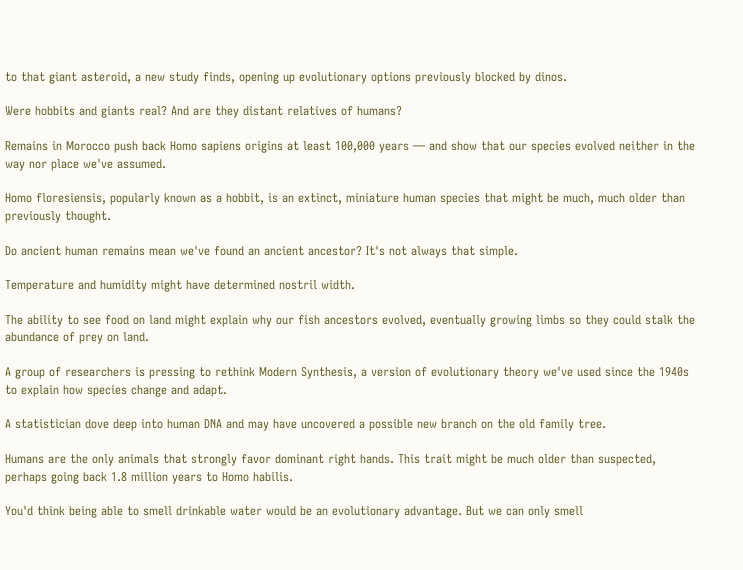to that giant asteroid, a new study finds, opening up evolutionary options previously blocked by dinos.

Were hobbits and giants real? And are they distant relatives of humans?

Remains in Morocco push back Homo sapiens origins at least 100,000 years — and show that our species evolved neither in the way nor place we've assumed.

Homo floresiensis, popularly known as a hobbit, is an extinct, miniature human species that might be much, much older than previously thought.

Do ancient human remains mean we've found an ancient ancestor? It's not always that simple.

Temperature and humidity might have determined nostril width.

The ability to see food on land might explain why our fish ancestors evolved, eventually growing limbs so they could stalk the abundance of prey on land.

A group of researchers is pressing to rethink Modern Synthesis, a version of evolutionary theory we've used since the 1940s to explain how species change and adapt.

A statistician dove deep into human DNA and may have uncovered a possible new branch on the old family tree.

Humans are the only animals that strongly favor dominant right hands. This trait might be much older than suspected, perhaps going back 1.8 million years to Homo habilis.

You'd think being able to smell drinkable water would be an evolutionary advantage. But we can only smell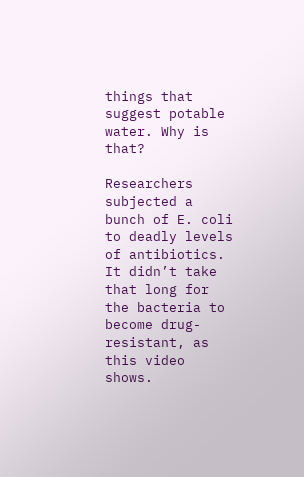things that suggest potable water. Why is that?

Researchers subjected a bunch of E. coli to deadly levels of antibiotics. It didn’t take that long for the bacteria to become drug-resistant, as this video shows.